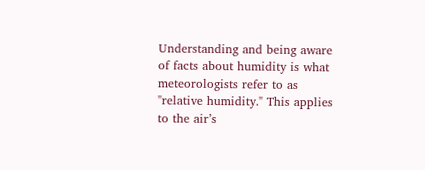Understanding and being aware of facts about humidity is what meteorologists refer to as "relative humidity." This applies to the air’s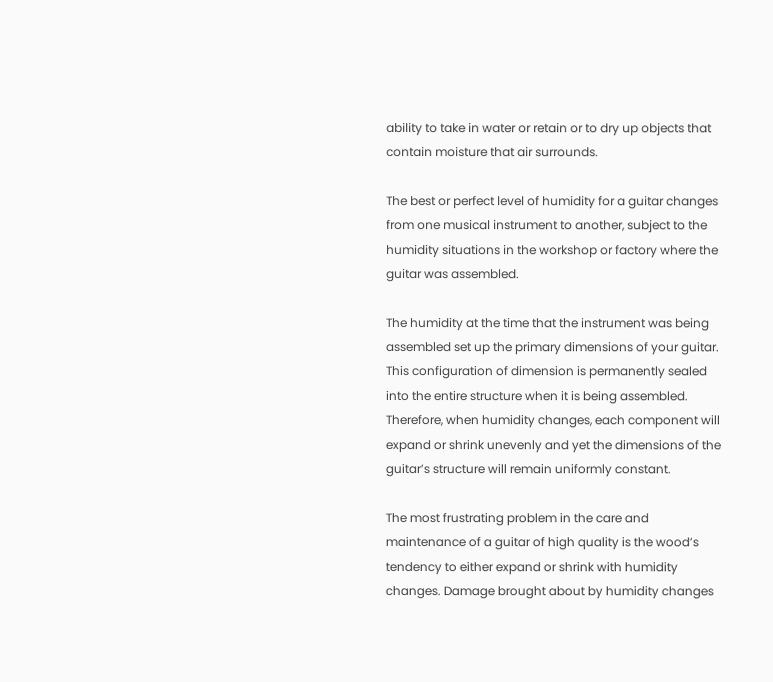ability to take in water or retain or to dry up objects that contain moisture that air surrounds.

The best or perfect level of humidity for a guitar changes from one musical instrument to another, subject to the humidity situations in the workshop or factory where the guitar was assembled.

The humidity at the time that the instrument was being assembled set up the primary dimensions of your guitar. This configuration of dimension is permanently sealed into the entire structure when it is being assembled. Therefore, when humidity changes, each component will expand or shrink unevenly and yet the dimensions of the guitar’s structure will remain uniformly constant.

The most frustrating problem in the care and maintenance of a guitar of high quality is the wood’s tendency to either expand or shrink with humidity changes. Damage brought about by humidity changes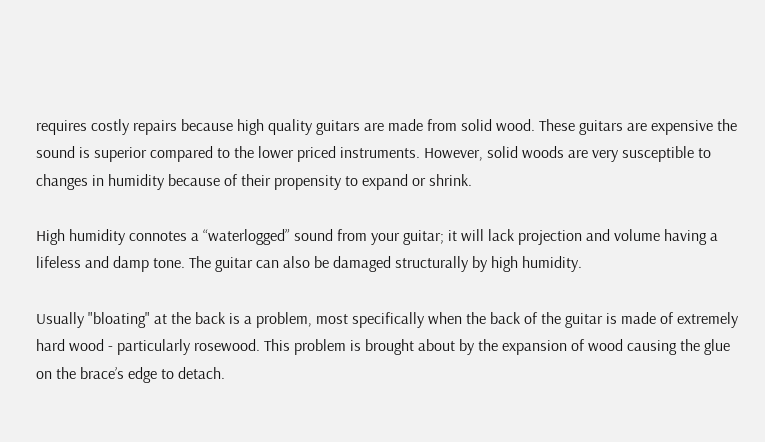requires costly repairs because high quality guitars are made from solid wood. These guitars are expensive the sound is superior compared to the lower priced instruments. However, solid woods are very susceptible to changes in humidity because of their propensity to expand or shrink.

High humidity connotes a “waterlogged” sound from your guitar; it will lack projection and volume having a lifeless and damp tone. The guitar can also be damaged structurally by high humidity.

Usually "bloating" at the back is a problem, most specifically when the back of the guitar is made of extremely hard wood - particularly rosewood. This problem is brought about by the expansion of wood causing the glue on the brace’s edge to detach.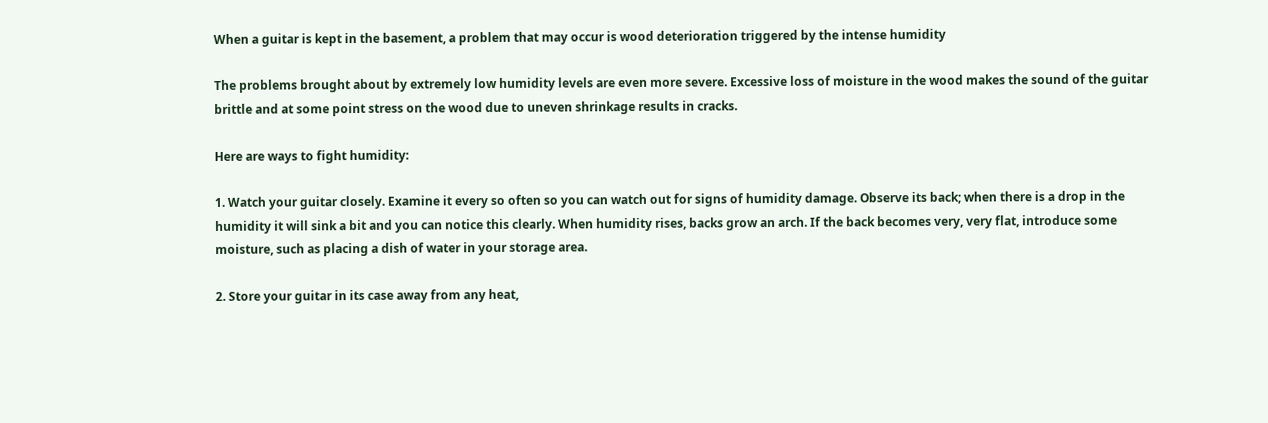When a guitar is kept in the basement, a problem that may occur is wood deterioration triggered by the intense humidity

The problems brought about by extremely low humidity levels are even more severe. Excessive loss of moisture in the wood makes the sound of the guitar brittle and at some point stress on the wood due to uneven shrinkage results in cracks.

Here are ways to fight humidity:

1. Watch your guitar closely. Examine it every so often so you can watch out for signs of humidity damage. Observe its back; when there is a drop in the humidity it will sink a bit and you can notice this clearly. When humidity rises, backs grow an arch. If the back becomes very, very flat, introduce some moisture, such as placing a dish of water in your storage area.

2. Store your guitar in its case away from any heat,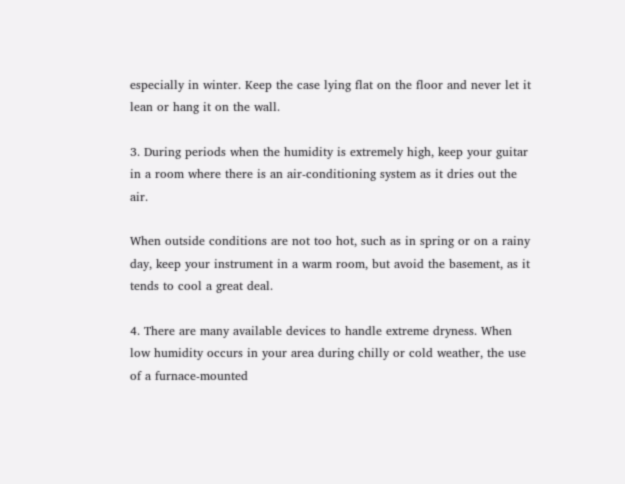especially in winter. Keep the case lying flat on the floor and never let it lean or hang it on the wall.

3. During periods when the humidity is extremely high, keep your guitar in a room where there is an air-conditioning system as it dries out the air.

When outside conditions are not too hot, such as in spring or on a rainy day, keep your instrument in a warm room, but avoid the basement, as it tends to cool a great deal.

4. There are many available devices to handle extreme dryness. When low humidity occurs in your area during chilly or cold weather, the use of a furnace-mounted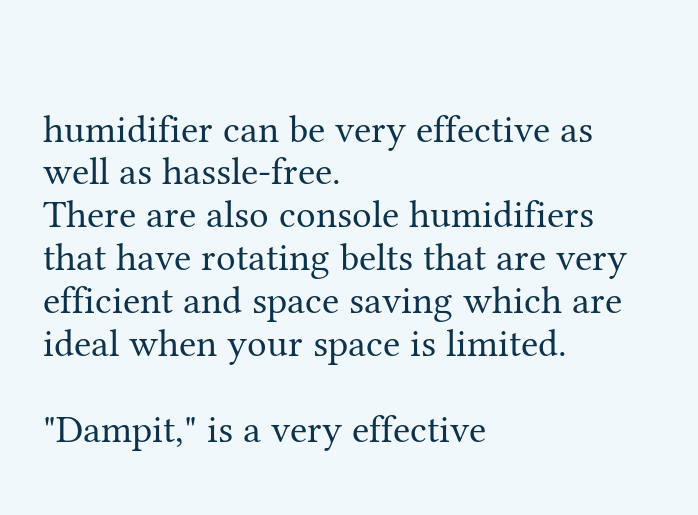humidifier can be very effective as well as hassle-free.
There are also console humidifiers that have rotating belts that are very efficient and space saving which are ideal when your space is limited.

"Dampit," is a very effective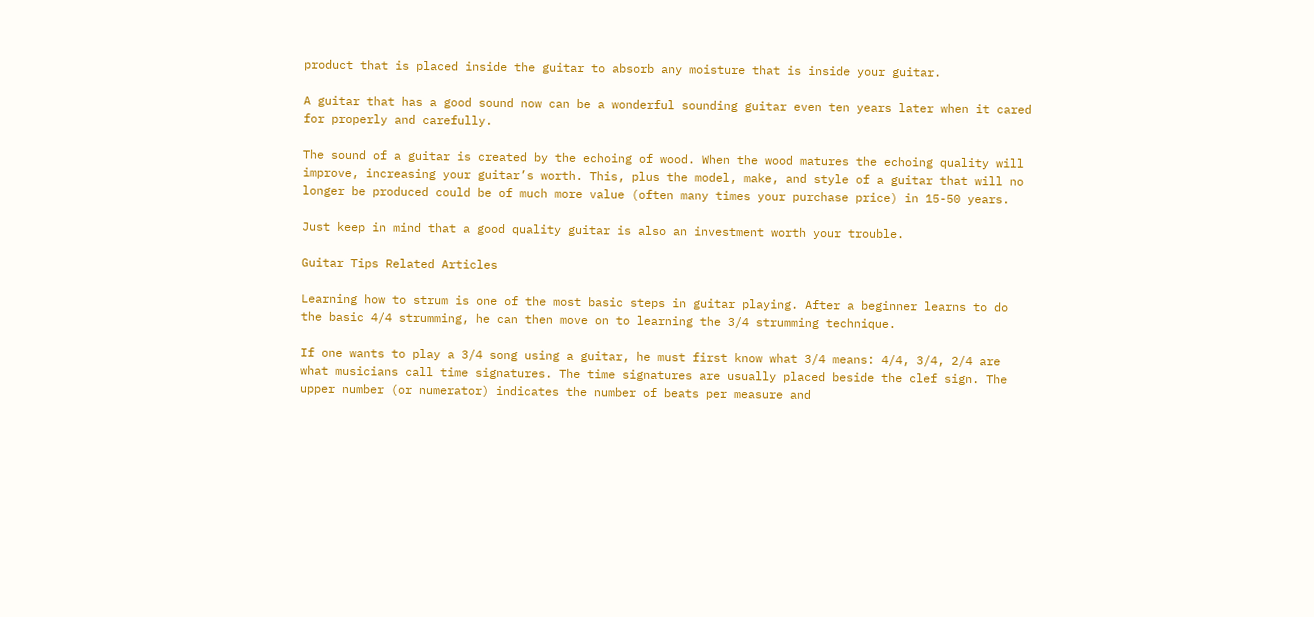product that is placed inside the guitar to absorb any moisture that is inside your guitar.

A guitar that has a good sound now can be a wonderful sounding guitar even ten years later when it cared for properly and carefully.

The sound of a guitar is created by the echoing of wood. When the wood matures the echoing quality will improve, increasing your guitar’s worth. This, plus the model, make, and style of a guitar that will no longer be produced could be of much more value (often many times your purchase price) in 15-50 years.

Just keep in mind that a good quality guitar is also an investment worth your trouble.

Guitar Tips Related Articles

Learning how to strum is one of the most basic steps in guitar playing. After a beginner learns to do the basic 4/4 strumming, he can then move on to learning the 3/4 strumming technique.

If one wants to play a 3/4 song using a guitar, he must first know what 3/4 means: 4/4, 3/4, 2/4 are what musicians call time signatures. The time signatures are usually placed beside the clef sign. The upper number (or numerator) indicates the number of beats per measure and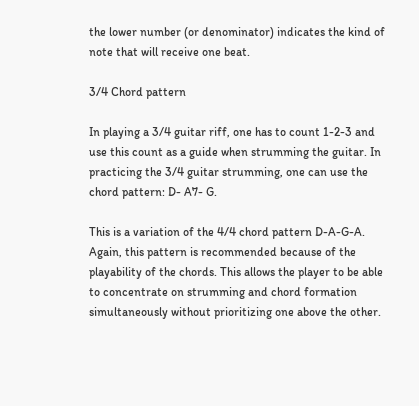the lower number (or denominator) indicates the kind of note that will receive one beat.

3/4 Chord pattern

In playing a 3/4 guitar riff, one has to count 1-2-3 and use this count as a guide when strumming the guitar. In practicing the 3/4 guitar strumming, one can use the chord pattern: D- A7- G.

This is a variation of the 4/4 chord pattern D-A-G-A. Again, this pattern is recommended because of the playability of the chords. This allows the player to be able to concentrate on strumming and chord formation simultaneously without prioritizing one above the other.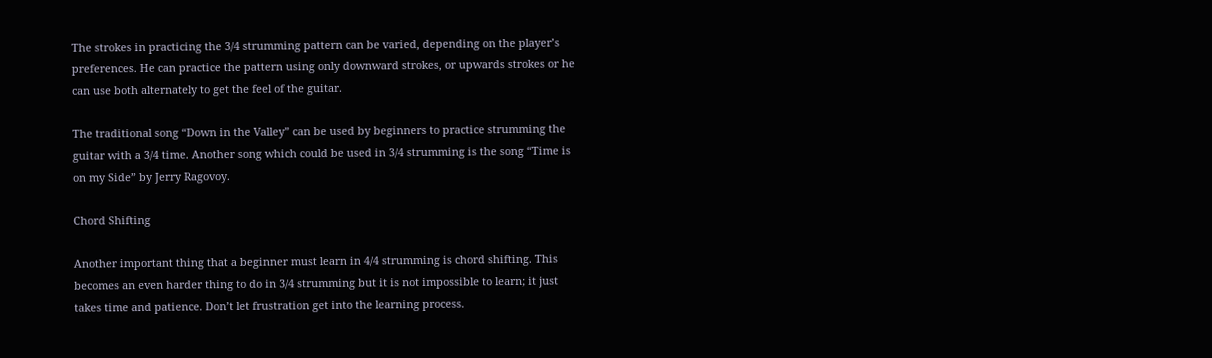The strokes in practicing the 3/4 strumming pattern can be varied, depending on the player’s preferences. He can practice the pattern using only downward strokes, or upwards strokes or he can use both alternately to get the feel of the guitar.

The traditional song “Down in the Valley” can be used by beginners to practice strumming the guitar with a 3/4 time. Another song which could be used in 3/4 strumming is the song “Time is on my Side” by Jerry Ragovoy.

Chord Shifting

Another important thing that a beginner must learn in 4/4 strumming is chord shifting. This becomes an even harder thing to do in 3/4 strumming but it is not impossible to learn; it just takes time and patience. Don’t let frustration get into the learning process.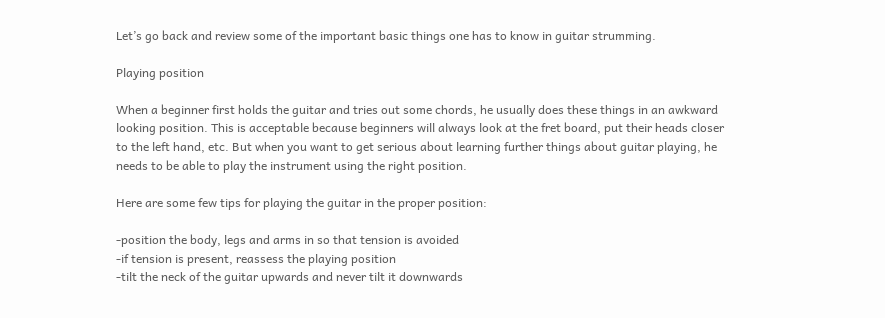Let’s go back and review some of the important basic things one has to know in guitar strumming.

Playing position

When a beginner first holds the guitar and tries out some chords, he usually does these things in an awkward looking position. This is acceptable because beginners will always look at the fret board, put their heads closer to the left hand, etc. But when you want to get serious about learning further things about guitar playing, he needs to be able to play the instrument using the right position.

Here are some few tips for playing the guitar in the proper position:

-position the body, legs and arms in so that tension is avoided
-if tension is present, reassess the playing position
-tilt the neck of the guitar upwards and never tilt it downwards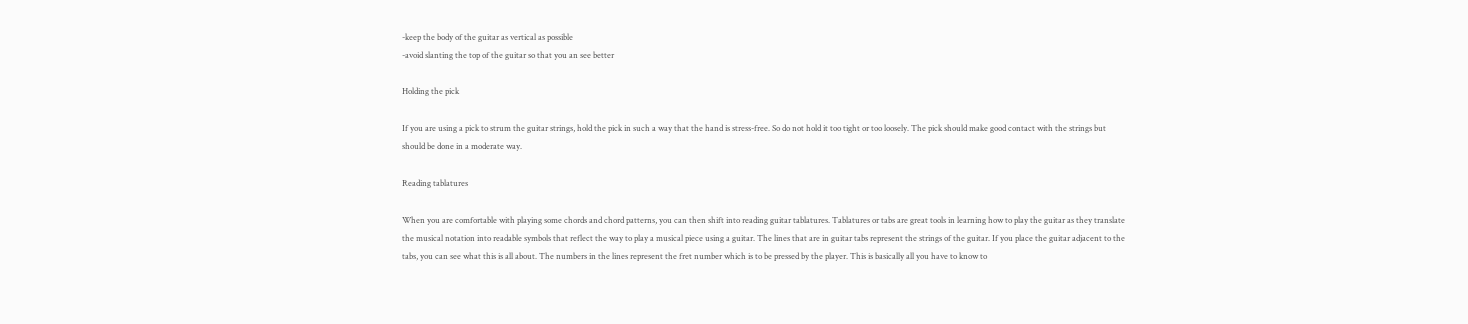-keep the body of the guitar as vertical as possible
-avoid slanting the top of the guitar so that you an see better

Holding the pick

If you are using a pick to strum the guitar strings, hold the pick in such a way that the hand is stress-free. So do not hold it too tight or too loosely. The pick should make good contact with the strings but should be done in a moderate way.

Reading tablatures

When you are comfortable with playing some chords and chord patterns, you can then shift into reading guitar tablatures. Tablatures or tabs are great tools in learning how to play the guitar as they translate the musical notation into readable symbols that reflect the way to play a musical piece using a guitar. The lines that are in guitar tabs represent the strings of the guitar. If you place the guitar adjacent to the tabs, you can see what this is all about. The numbers in the lines represent the fret number which is to be pressed by the player. This is basically all you have to know to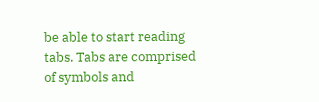be able to start reading tabs. Tabs are comprised of symbols and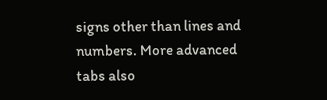signs other than lines and numbers. More advanced tabs also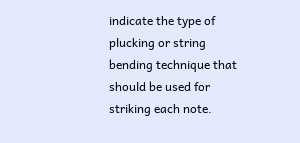indicate the type of plucking or string bending technique that should be used for striking each note.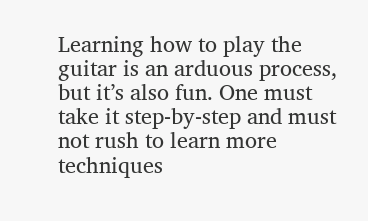Learning how to play the guitar is an arduous process, but it’s also fun. One must take it step-by-step and must not rush to learn more techniques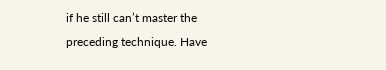if he still can’t master the preceding technique. Have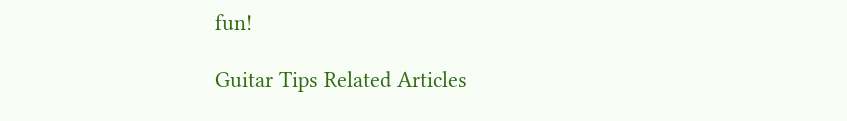fun!

Guitar Tips Related Articles